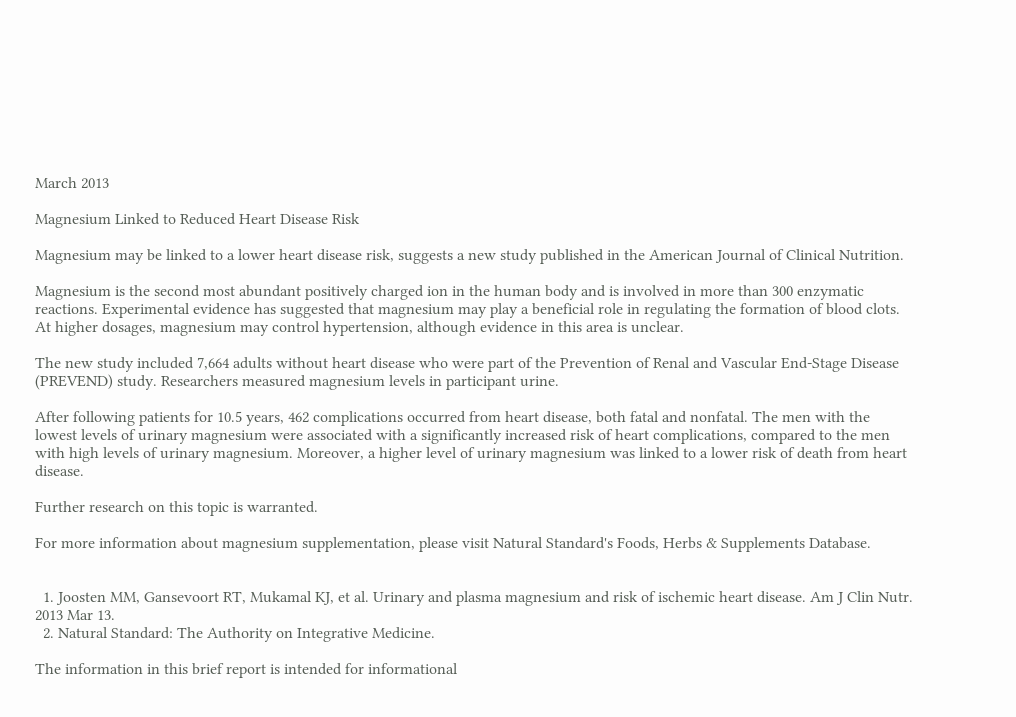March 2013

Magnesium Linked to Reduced Heart Disease Risk

Magnesium may be linked to a lower heart disease risk, suggests a new study published in the American Journal of Clinical Nutrition.

Magnesium is the second most abundant positively charged ion in the human body and is involved in more than 300 enzymatic reactions. Experimental evidence has suggested that magnesium may play a beneficial role in regulating the formation of blood clots. At higher dosages, magnesium may control hypertension, although evidence in this area is unclear.

The new study included 7,664 adults without heart disease who were part of the Prevention of Renal and Vascular End-Stage Disease (PREVEND) study. Researchers measured magnesium levels in participant urine.

After following patients for 10.5 years, 462 complications occurred from heart disease, both fatal and nonfatal. The men with the lowest levels of urinary magnesium were associated with a significantly increased risk of heart complications, compared to the men with high levels of urinary magnesium. Moreover, a higher level of urinary magnesium was linked to a lower risk of death from heart disease.

Further research on this topic is warranted.

For more information about magnesium supplementation, please visit Natural Standard's Foods, Herbs & Supplements Database.


  1. Joosten MM, Gansevoort RT, Mukamal KJ, et al. Urinary and plasma magnesium and risk of ischemic heart disease. Am J Clin Nutr. 2013 Mar 13.
  2. Natural Standard: The Authority on Integrative Medicine.

The information in this brief report is intended for informational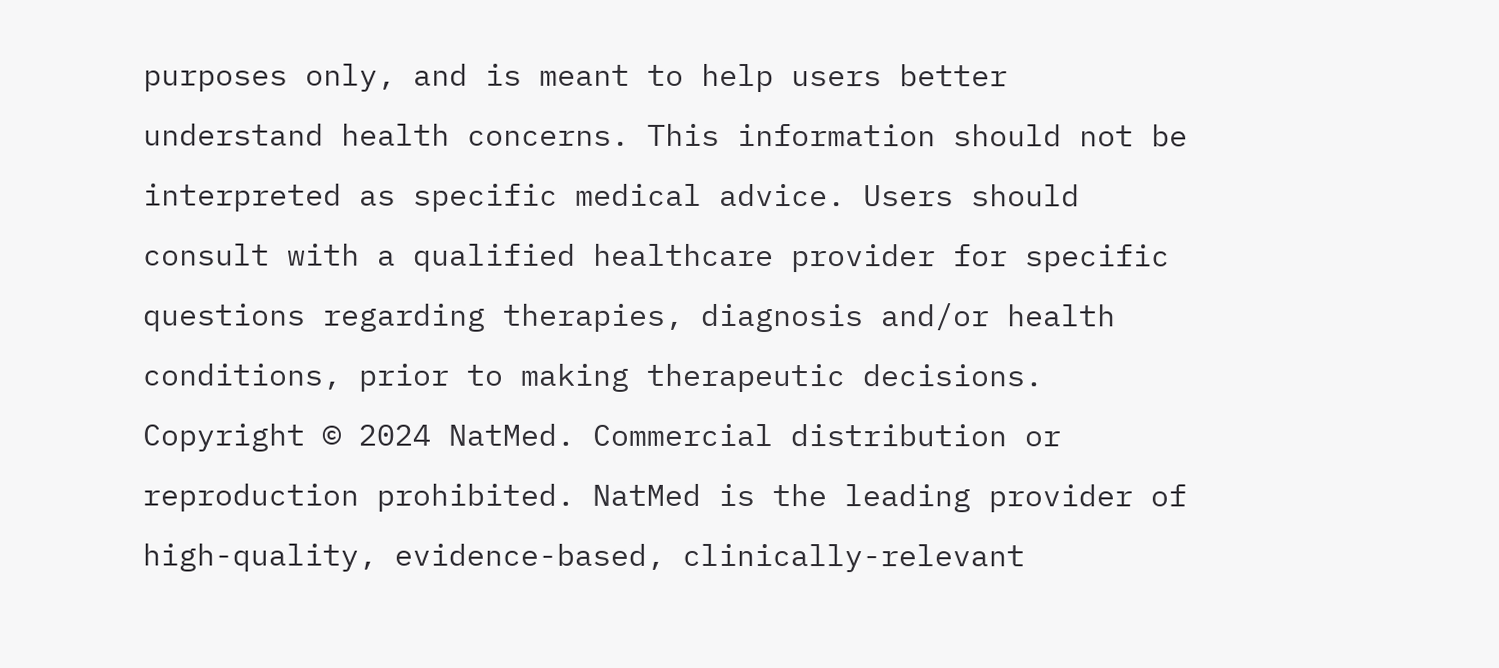purposes only, and is meant to help users better understand health concerns. This information should not be interpreted as specific medical advice. Users should consult with a qualified healthcare provider for specific questions regarding therapies, diagnosis and/or health conditions, prior to making therapeutic decisions. Copyright © 2024 NatMed. Commercial distribution or reproduction prohibited. NatMed is the leading provider of high-quality, evidence-based, clinically-relevant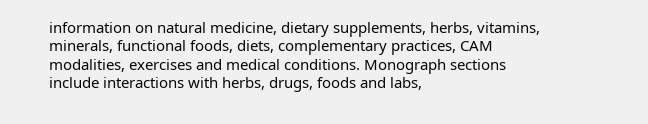information on natural medicine, dietary supplements, herbs, vitamins, minerals, functional foods, diets, complementary practices, CAM modalities, exercises and medical conditions. Monograph sections include interactions with herbs, drugs, foods and labs,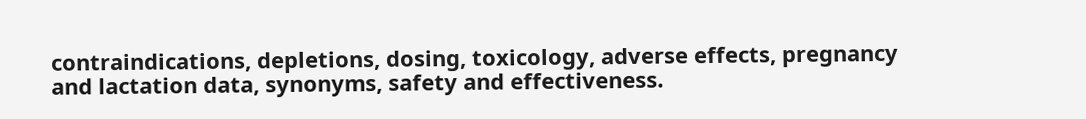contraindications, depletions, dosing, toxicology, adverse effects, pregnancy and lactation data, synonyms, safety and effectiveness.